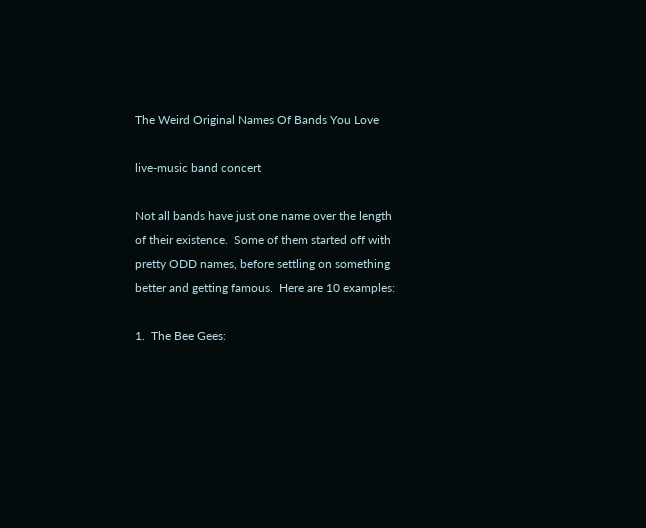The Weird Original Names Of Bands You Love

live-music band concert

Not all bands have just one name over the length of their existence.  Some of them started off with pretty ODD names, before settling on something better and getting famous.  Here are 10 examples:

1.  The Bee Gees: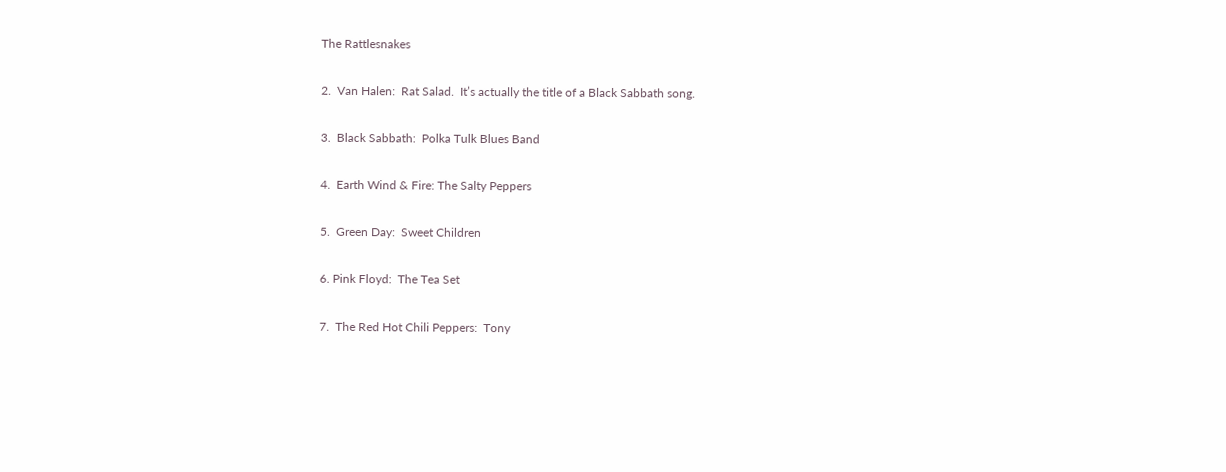The Rattlesnakes

2.  Van Halen:  Rat Salad.  It’s actually the title of a Black Sabbath song.

3.  Black Sabbath:  Polka Tulk Blues Band

4.  Earth Wind & Fire: The Salty Peppers

5.  Green Day:  Sweet Children

6. Pink Floyd:  The Tea Set

7.  The Red Hot Chili Peppers:  Tony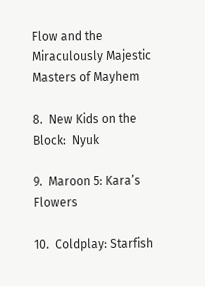Flow and the Miraculously Majestic Masters of Mayhem

8.  New Kids on the Block:  Nyuk

9.  Maroon 5: Kara’s Flowers

10.  Coldplay: Starfish